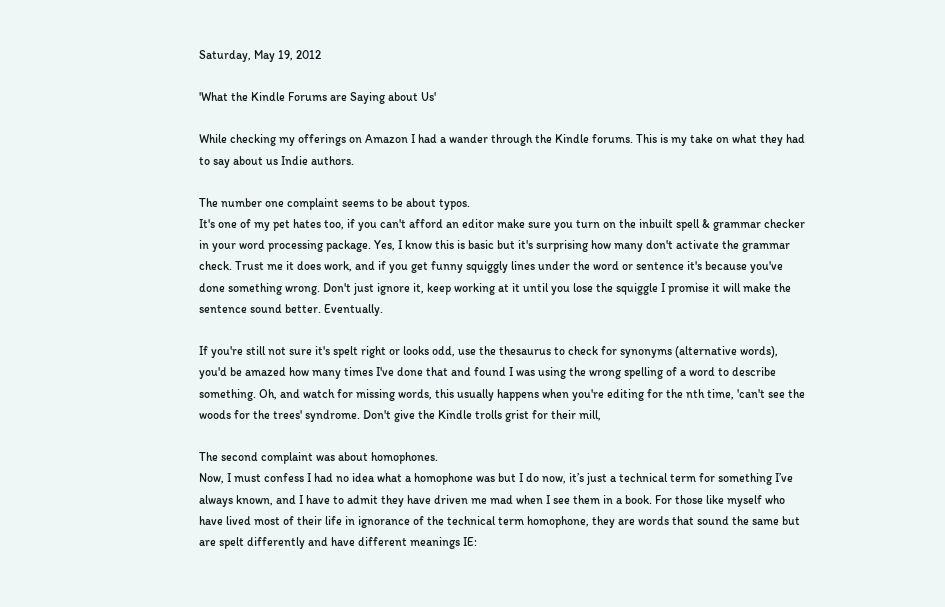Saturday, May 19, 2012

'What the Kindle Forums are Saying about Us'

While checking my offerings on Amazon I had a wander through the Kindle forums. This is my take on what they had to say about us Indie authors.

The number one complaint seems to be about typos.
It's one of my pet hates too, if you can't afford an editor make sure you turn on the inbuilt spell & grammar checker in your word processing package. Yes, I know this is basic but it's surprising how many don't activate the grammar check. Trust me it does work, and if you get funny squiggly lines under the word or sentence it's because you've done something wrong. Don't just ignore it, keep working at it until you lose the squiggle I promise it will make the sentence sound better. Eventually.

If you're still not sure it's spelt right or looks odd, use the thesaurus to check for synonyms (alternative words), you'd be amazed how many times I've done that and found I was using the wrong spelling of a word to describe something. Oh, and watch for missing words, this usually happens when you're editing for the nth time, 'can't see the woods for the trees' syndrome. Don't give the Kindle trolls grist for their mill,

The second complaint was about homophones.
Now, I must confess I had no idea what a homophone was but I do now, it’s just a technical term for something I’ve always known, and I have to admit they have driven me mad when I see them in a book. For those like myself who have lived most of their life in ignorance of the technical term homophone, they are words that sound the same but are spelt differently and have different meanings IE: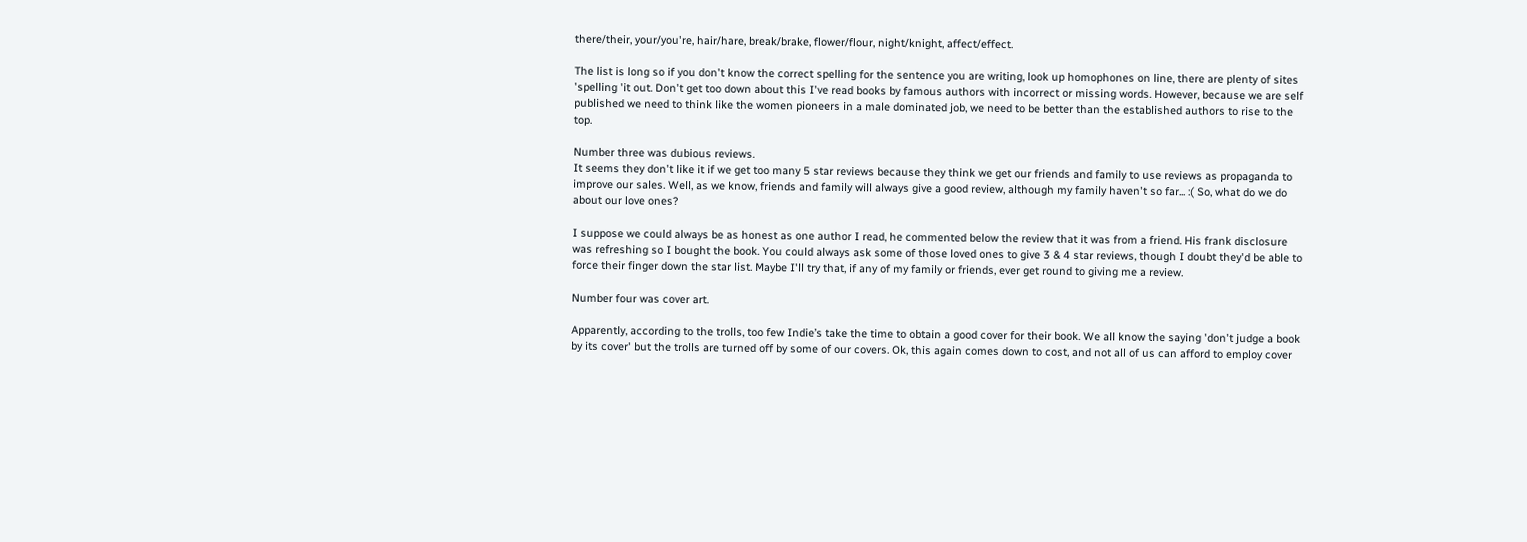there/their, your/you're, hair/hare, break/brake, flower/flour, night/knight, affect/effect.

The list is long so if you don't know the correct spelling for the sentence you are writing, look up homophones on line, there are plenty of sites 'spelling 'it out. Don't get too down about this I've read books by famous authors with incorrect or missing words. However, because we are self published we need to think like the women pioneers in a male dominated job, we need to be better than the established authors to rise to the top.

Number three was dubious reviews.
It seems they don't like it if we get too many 5 star reviews because they think we get our friends and family to use reviews as propaganda to improve our sales. Well, as we know, friends and family will always give a good review, although my family haven't so far... :( So, what do we do about our love ones?

I suppose we could always be as honest as one author I read, he commented below the review that it was from a friend. His frank disclosure was refreshing so I bought the book. You could always ask some of those loved ones to give 3 & 4 star reviews, though I doubt they'd be able to force their finger down the star list. Maybe I'll try that, if any of my family or friends, ever get round to giving me a review.

Number four was cover art.

Apparently, according to the trolls, too few Indie’s take the time to obtain a good cover for their book. We all know the saying 'don't judge a book by its cover' but the trolls are turned off by some of our covers. Ok, this again comes down to cost, and not all of us can afford to employ cover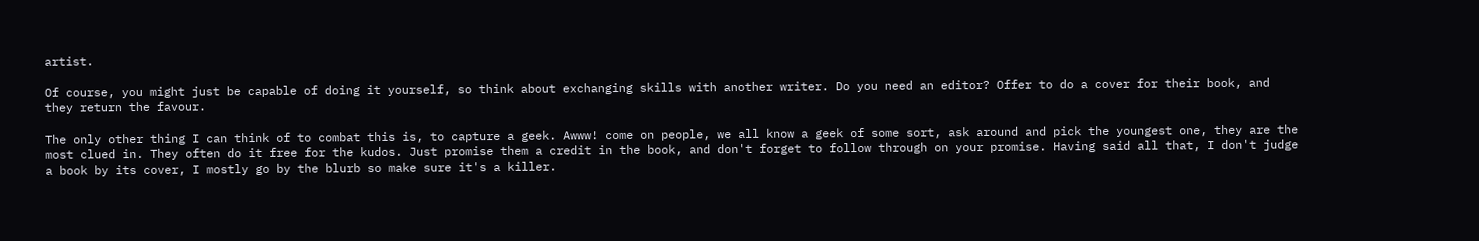artist.

Of course, you might just be capable of doing it yourself, so think about exchanging skills with another writer. Do you need an editor? Offer to do a cover for their book, and they return the favour.

The only other thing I can think of to combat this is, to capture a geek. Awww! come on people, we all know a geek of some sort, ask around and pick the youngest one, they are the most clued in. They often do it free for the kudos. Just promise them a credit in the book, and don't forget to follow through on your promise. Having said all that, I don't judge a book by its cover, I mostly go by the blurb so make sure it's a killer.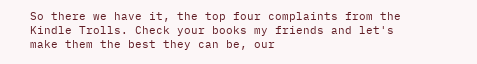So there we have it, the top four complaints from the Kindle Trolls. Check your books my friends and let's make them the best they can be, our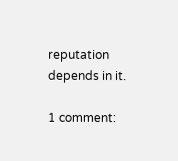reputation depends in it.

1 comment: